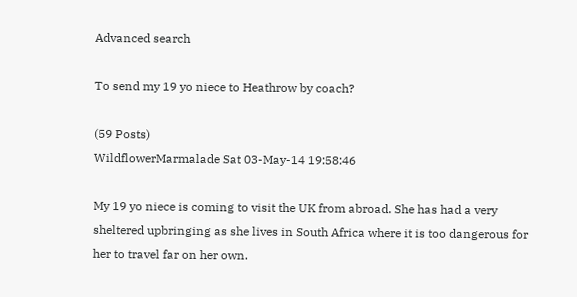Advanced search

To send my 19 yo niece to Heathrow by coach?

(59 Posts)
WildflowerMarmalade Sat 03-May-14 19:58:46

My 19 yo niece is coming to visit the UK from abroad. She has had a very sheltered upbringing as she lives in South Africa where it is too dangerous for her to travel far on her own.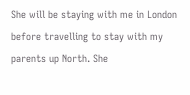She will be staying with me in London before travelling to stay with my parents up North. She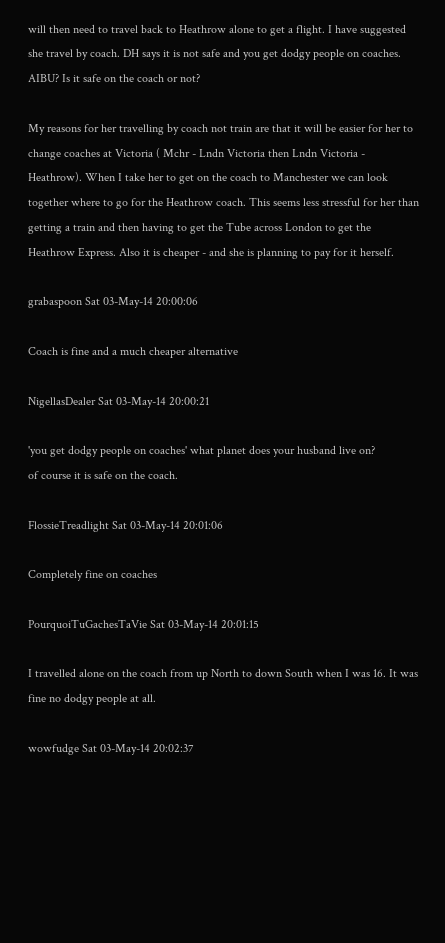will then need to travel back to Heathrow alone to get a flight. I have suggested she travel by coach. DH says it is not safe and you get dodgy people on coaches. AIBU? Is it safe on the coach or not?

My reasons for her travelling by coach not train are that it will be easier for her to change coaches at Victoria ( Mchr - Lndn Victoria then Lndn Victoria - Heathrow). When I take her to get on the coach to Manchester we can look together where to go for the Heathrow coach. This seems less stressful for her than getting a train and then having to get the Tube across London to get the Heathrow Express. Also it is cheaper - and she is planning to pay for it herself.

grabaspoon Sat 03-May-14 20:00:06

Coach is fine and a much cheaper alternative

NigellasDealer Sat 03-May-14 20:00:21

'you get dodgy people on coaches' what planet does your husband live on?
of course it is safe on the coach.

FlossieTreadlight Sat 03-May-14 20:01:06

Completely fine on coaches

PourquoiTuGachesTaVie Sat 03-May-14 20:01:15

I travelled alone on the coach from up North to down South when I was 16. It was fine no dodgy people at all.

wowfudge Sat 03-May-14 20:02:37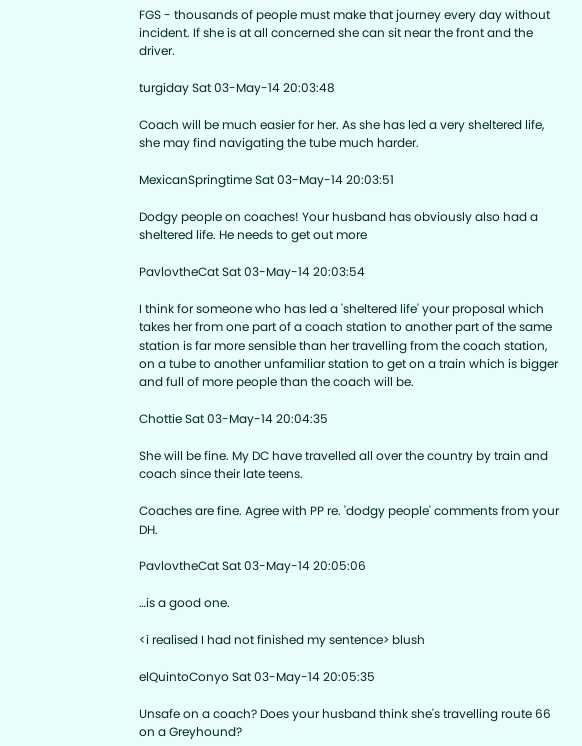FGS - thousands of people must make that journey every day without incident. If she is at all concerned she can sit near the front and the driver.

turgiday Sat 03-May-14 20:03:48

Coach will be much easier for her. As she has led a very sheltered life, she may find navigating the tube much harder.

MexicanSpringtime Sat 03-May-14 20:03:51

Dodgy people on coaches! Your husband has obviously also had a sheltered life. He needs to get out more

PavlovtheCat Sat 03-May-14 20:03:54

I think for someone who has led a 'sheltered life' your proposal which takes her from one part of a coach station to another part of the same station is far more sensible than her travelling from the coach station, on a tube to another unfamiliar station to get on a train which is bigger and full of more people than the coach will be.

Chottie Sat 03-May-14 20:04:35

She will be fine. My DC have travelled all over the country by train and coach since their late teens.

Coaches are fine. Agree with PP re. 'dodgy people' comments from your DH.

PavlovtheCat Sat 03-May-14 20:05:06

…is a good one.

<i realised I had not finished my sentence> blush

elQuintoConyo Sat 03-May-14 20:05:35

Unsafe on a coach? Does your husband think she's travelling route 66 on a Greyhound?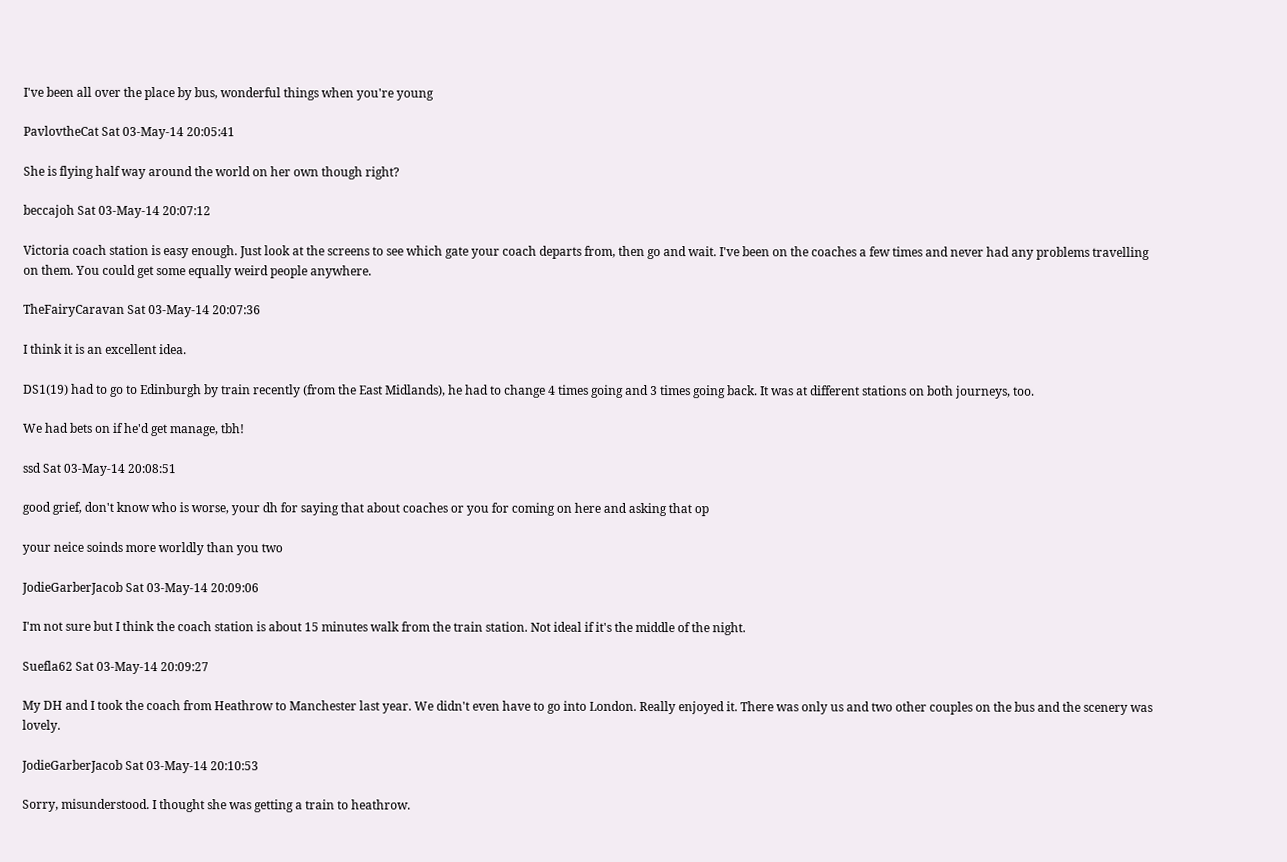I've been all over the place by bus, wonderful things when you're young

PavlovtheCat Sat 03-May-14 20:05:41

She is flying half way around the world on her own though right?

beccajoh Sat 03-May-14 20:07:12

Victoria coach station is easy enough. Just look at the screens to see which gate your coach departs from, then go and wait. I've been on the coaches a few times and never had any problems travelling on them. You could get some equally weird people anywhere.

TheFairyCaravan Sat 03-May-14 20:07:36

I think it is an excellent idea.

DS1(19) had to go to Edinburgh by train recently (from the East Midlands), he had to change 4 times going and 3 times going back. It was at different stations on both journeys, too.

We had bets on if he'd get manage, tbh!

ssd Sat 03-May-14 20:08:51

good grief, don't know who is worse, your dh for saying that about coaches or you for coming on here and asking that op

your neice soinds more worldly than you two

JodieGarberJacob Sat 03-May-14 20:09:06

I'm not sure but I think the coach station is about 15 minutes walk from the train station. Not ideal if it's the middle of the night.

Suefla62 Sat 03-May-14 20:09:27

My DH and I took the coach from Heathrow to Manchester last year. We didn't even have to go into London. Really enjoyed it. There was only us and two other couples on the bus and the scenery was lovely.

JodieGarberJacob Sat 03-May-14 20:10:53

Sorry, misunderstood. I thought she was getting a train to heathrow.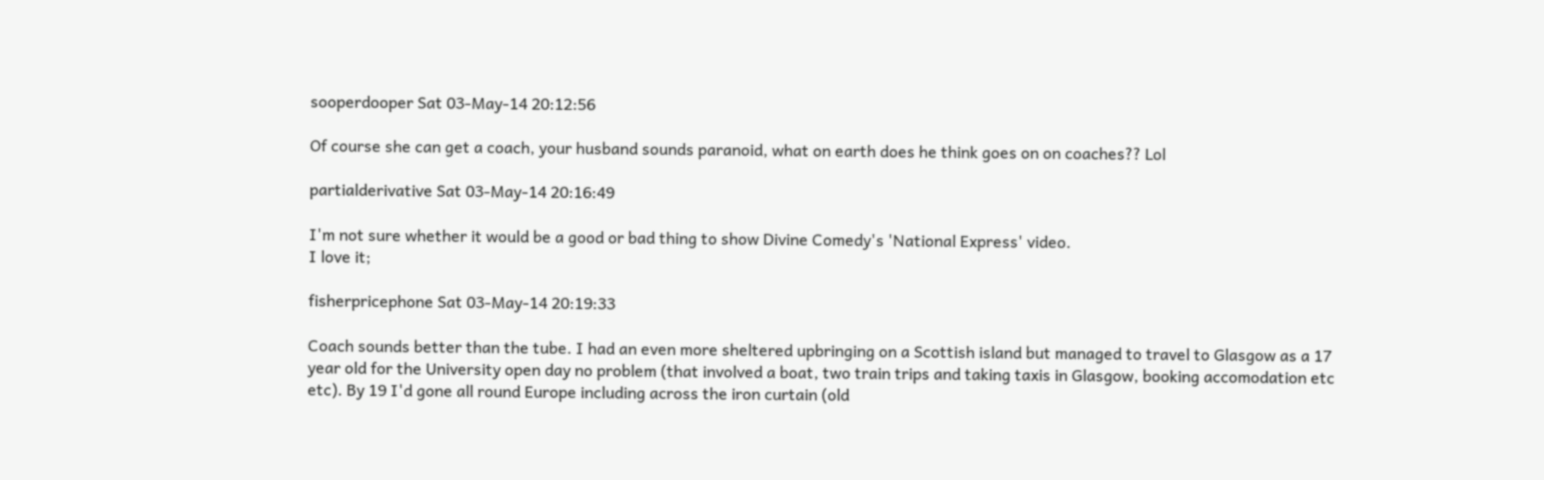sooperdooper Sat 03-May-14 20:12:56

Of course she can get a coach, your husband sounds paranoid, what on earth does he think goes on on coaches?? Lol

partialderivative Sat 03-May-14 20:16:49

I'm not sure whether it would be a good or bad thing to show Divine Comedy's 'National Express' video.
I love it;

fisherpricephone Sat 03-May-14 20:19:33

Coach sounds better than the tube. I had an even more sheltered upbringing on a Scottish island but managed to travel to Glasgow as a 17 year old for the University open day no problem (that involved a boat, two train trips and taking taxis in Glasgow, booking accomodation etc etc). By 19 I'd gone all round Europe including across the iron curtain (old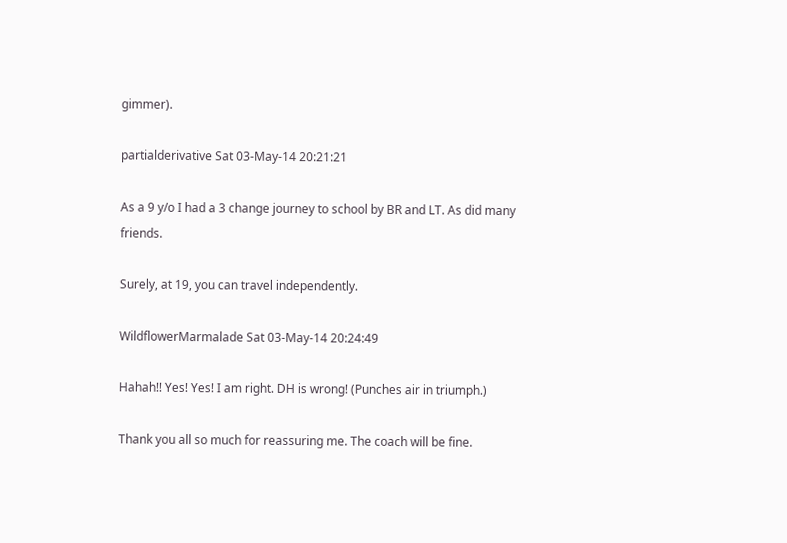gimmer).

partialderivative Sat 03-May-14 20:21:21

As a 9 y/o I had a 3 change journey to school by BR and LT. As did many friends.

Surely, at 19, you can travel independently.

WildflowerMarmalade Sat 03-May-14 20:24:49

Hahah!! Yes! Yes! I am right. DH is wrong! (Punches air in triumph.)

Thank you all so much for reassuring me. The coach will be fine.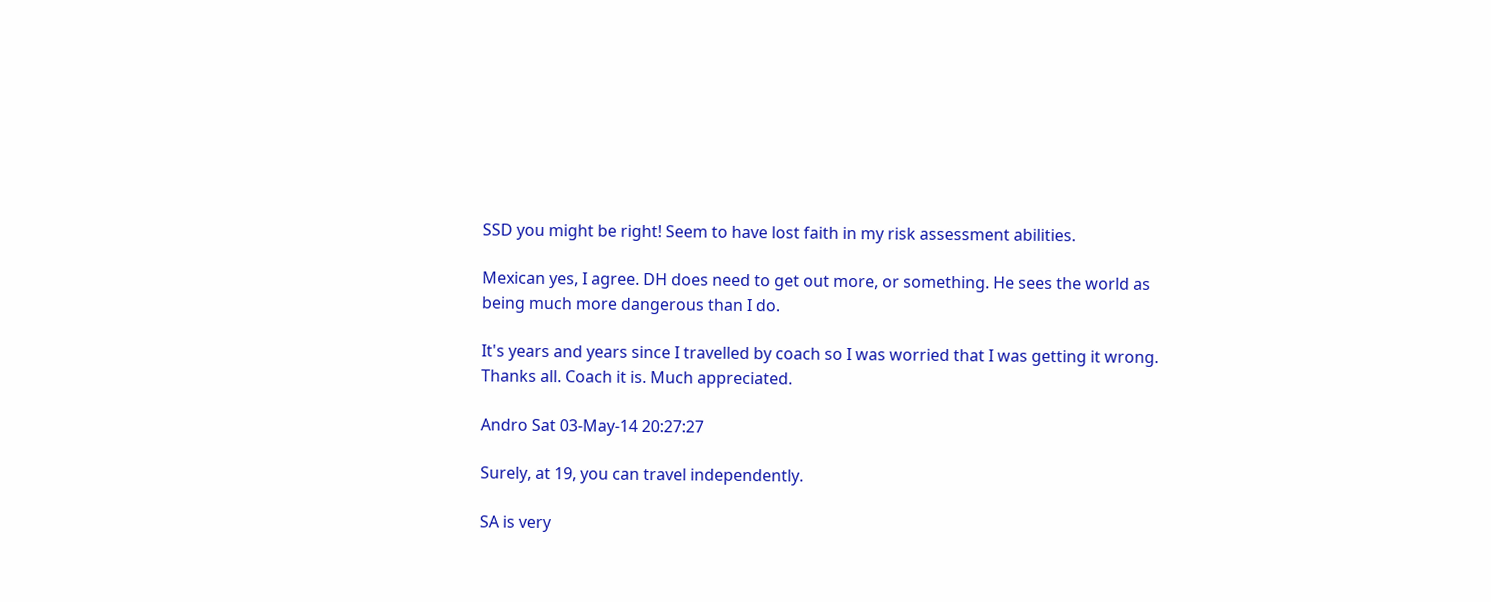SSD you might be right! Seem to have lost faith in my risk assessment abilities.

Mexican yes, I agree. DH does need to get out more, or something. He sees the world as being much more dangerous than I do.

It's years and years since I travelled by coach so I was worried that I was getting it wrong. Thanks all. Coach it is. Much appreciated.

Andro Sat 03-May-14 20:27:27

Surely, at 19, you can travel independently.

SA is very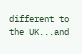different to the UK...and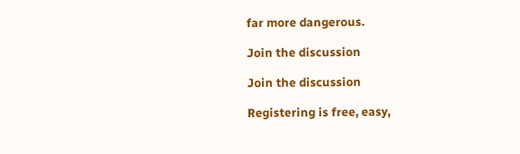far more dangerous.

Join the discussion

Join the discussion

Registering is free, easy,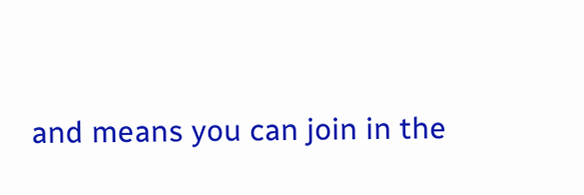and means you can join in the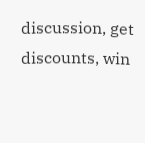discussion, get discounts, win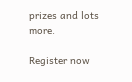prizes and lots more.

Register now